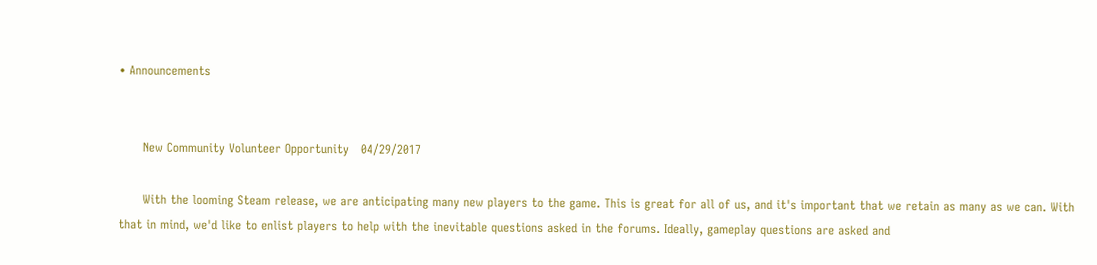• Announcements


      New Community Volunteer Opportunity   04/29/2017

      With the looming Steam release, we are anticipating many new players to the game. This is great for all of us, and it's important that we retain as many as we can. With that in mind, we'd like to enlist players to help with the inevitable questions asked in the forums. Ideally, gameplay questions are asked and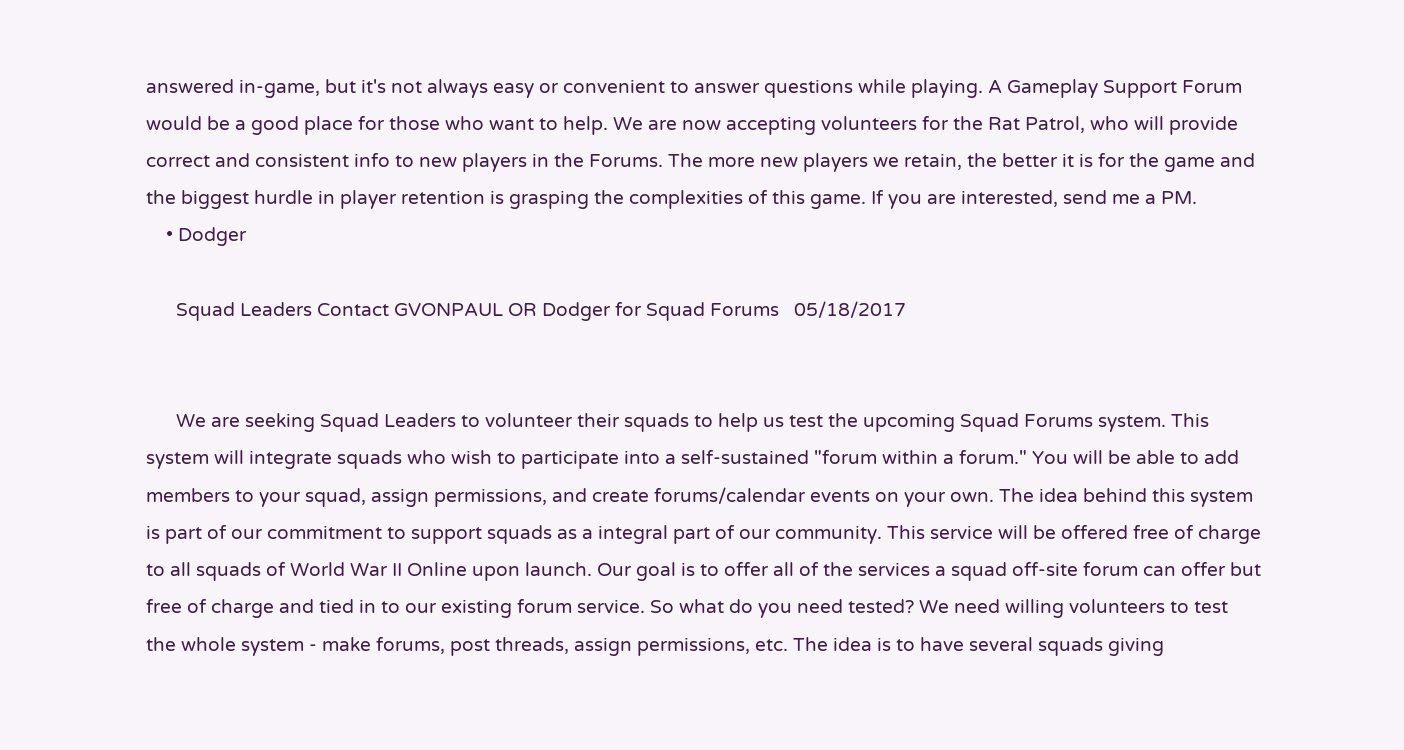answered in-game, but it's not always easy or convenient to answer questions while playing. A Gameplay Support Forum would be a good place for those who want to help. We are now accepting volunteers for the Rat Patrol, who will provide correct and consistent info to new players in the Forums. The more new players we retain, the better it is for the game and the biggest hurdle in player retention is grasping the complexities of this game. If you are interested, send me a PM.
    • Dodger

      Squad Leaders Contact GVONPAUL OR Dodger for Squad Forums   05/18/2017


      We are seeking Squad Leaders to volunteer their squads to help us test the upcoming Squad Forums system. This system will integrate squads who wish to participate into a self-sustained "forum within a forum." You will be able to add members to your squad, assign permissions, and create forums/calendar events on your own. The idea behind this system is part of our commitment to support squads as a integral part of our community. This service will be offered free of charge to all squads of World War II Online upon launch. Our goal is to offer all of the services a squad off-site forum can offer but free of charge and tied in to our existing forum service. So what do you need tested? We need willing volunteers to test the whole system - make forums, post threads, assign permissions, etc. The idea is to have several squads giving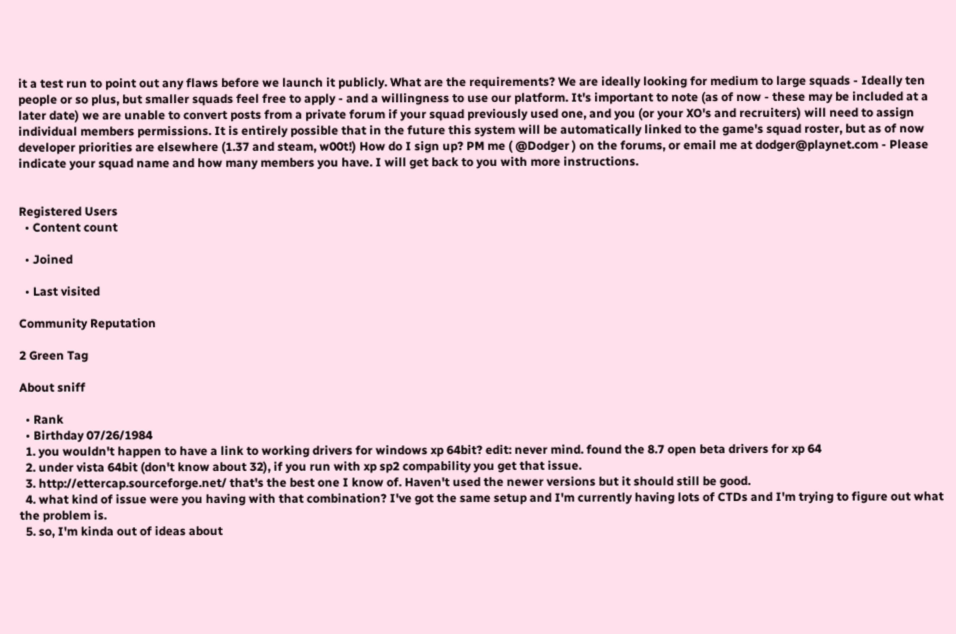it a test run to point out any flaws before we launch it publicly. What are the requirements? We are ideally looking for medium to large squads - Ideally ten people or so plus, but smaller squads feel free to apply - and a willingness to use our platform. It's important to note (as of now - these may be included at a later date) we are unable to convert posts from a private forum if your squad previously used one, and you (or your XO's and recruiters) will need to assign individual members permissions. It is entirely possible that in the future this system will be automatically linked to the game's squad roster, but as of now developer priorities are elsewhere (1.37 and steam, w00t!) How do I sign up? PM me ( @Dodger ) on the forums, or email me at dodger@playnet.com - Please indicate your squad name and how many members you have. I will get back to you with more instructions.


Registered Users
  • Content count

  • Joined

  • Last visited

Community Reputation

2 Green Tag

About sniff

  • Rank
  • Birthday 07/26/1984
  1. you wouldn't happen to have a link to working drivers for windows xp 64bit? edit: never mind. found the 8.7 open beta drivers for xp 64
  2. under vista 64bit (don't know about 32), if you run with xp sp2 compability you get that issue.
  3. http://ettercap.sourceforge.net/ that's the best one I know of. Haven't used the newer versions but it should still be good.
  4. what kind of issue were you having with that combination? I've got the same setup and I'm currently having lots of CTDs and I'm trying to figure out what the problem is.
  5. so, I'm kinda out of ideas about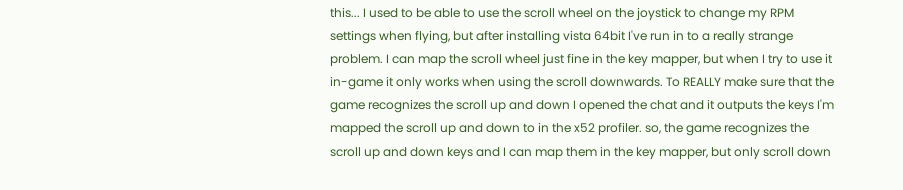this... I used to be able to use the scroll wheel on the joystick to change my RPM settings when flying, but after installing vista 64bit I've run in to a really strange problem. I can map the scroll wheel just fine in the key mapper, but when I try to use it in-game it only works when using the scroll downwards. To REALLY make sure that the game recognizes the scroll up and down I opened the chat and it outputs the keys I'm mapped the scroll up and down to in the x52 profiler. so, the game recognizes the scroll up and down keys and I can map them in the key mapper, but only scroll down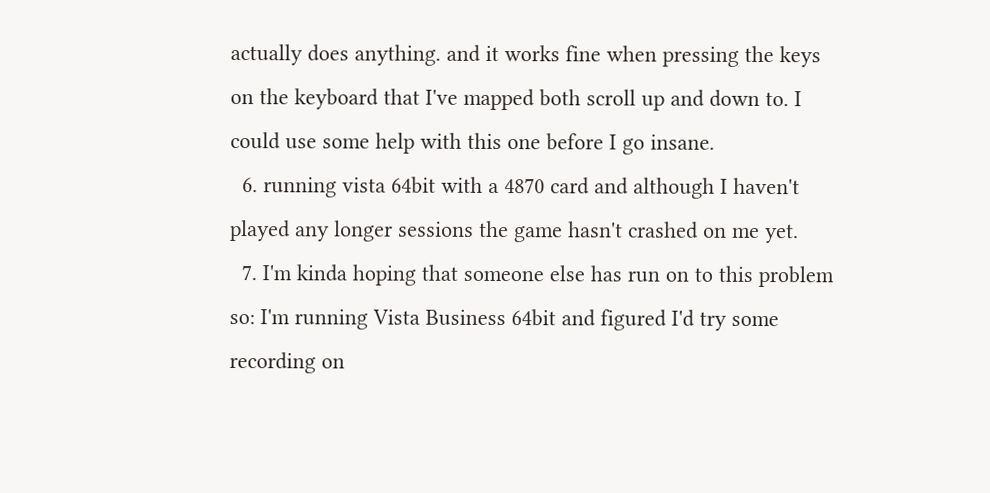actually does anything. and it works fine when pressing the keys on the keyboard that I've mapped both scroll up and down to. I could use some help with this one before I go insane.
  6. running vista 64bit with a 4870 card and although I haven't played any longer sessions the game hasn't crashed on me yet.
  7. I'm kinda hoping that someone else has run on to this problem so: I'm running Vista Business 64bit and figured I'd try some recording on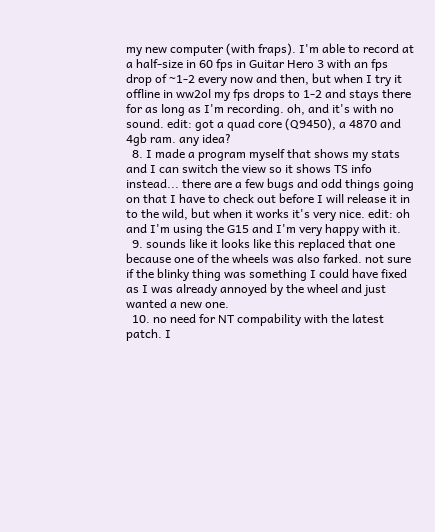my new computer (with fraps). I'm able to record at a half-size in 60 fps in Guitar Hero 3 with an fps drop of ~1-2 every now and then, but when I try it offline in ww2ol my fps drops to 1-2 and stays there for as long as I'm recording. oh, and it's with no sound. edit: got a quad core (Q9450), a 4870 and 4gb ram. any idea?
  8. I made a program myself that shows my stats and I can switch the view so it shows TS info instead... there are a few bugs and odd things going on that I have to check out before I will release it in to the wild, but when it works it's very nice. edit: oh and I'm using the G15 and I'm very happy with it.
  9. sounds like it looks like this replaced that one because one of the wheels was also farked. not sure if the blinky thing was something I could have fixed as I was already annoyed by the wheel and just wanted a new one.
  10. no need for NT compability with the latest patch. I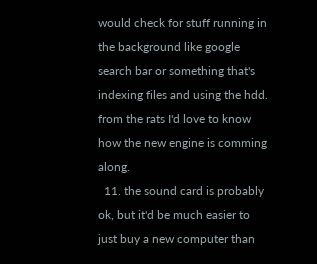would check for stuff running in the background like google search bar or something that's indexing files and using the hdd. from the rats I'd love to know how the new engine is comming along.
  11. the sound card is probably ok, but it'd be much easier to just buy a new computer than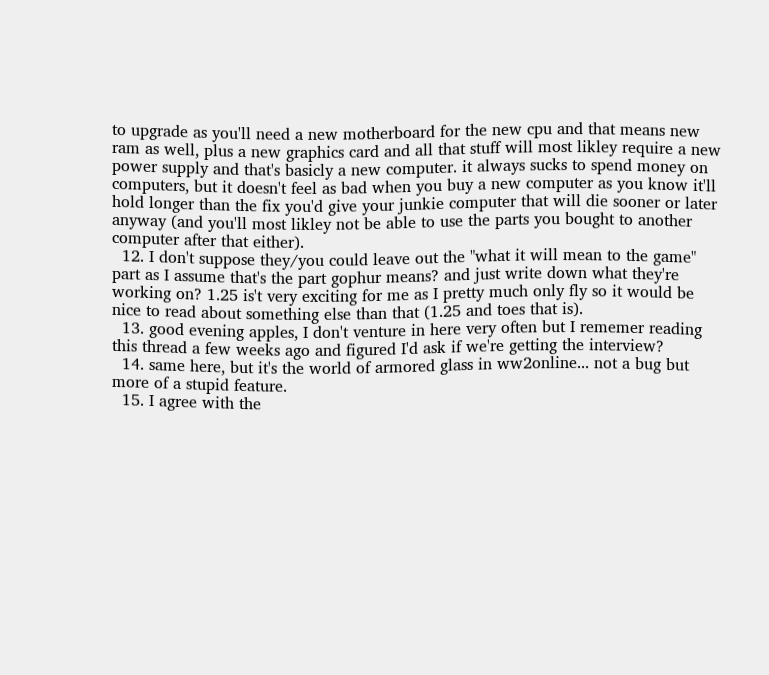to upgrade as you'll need a new motherboard for the new cpu and that means new ram as well, plus a new graphics card and all that stuff will most likley require a new power supply and that's basicly a new computer. it always sucks to spend money on computers, but it doesn't feel as bad when you buy a new computer as you know it'll hold longer than the fix you'd give your junkie computer that will die sooner or later anyway (and you'll most likley not be able to use the parts you bought to another computer after that either).
  12. I don't suppose they/you could leave out the "what it will mean to the game" part as I assume that's the part gophur means? and just write down what they're working on? 1.25 is't very exciting for me as I pretty much only fly so it would be nice to read about something else than that (1.25 and toes that is).
  13. good evening apples, I don't venture in here very often but I rememer reading this thread a few weeks ago and figured I'd ask if we're getting the interview?
  14. same here, but it's the world of armored glass in ww2online... not a bug but more of a stupid feature.
  15. I agree with the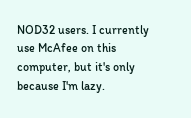NOD32 users. I currently use McAfee on this computer, but it's only because I'm lazy.